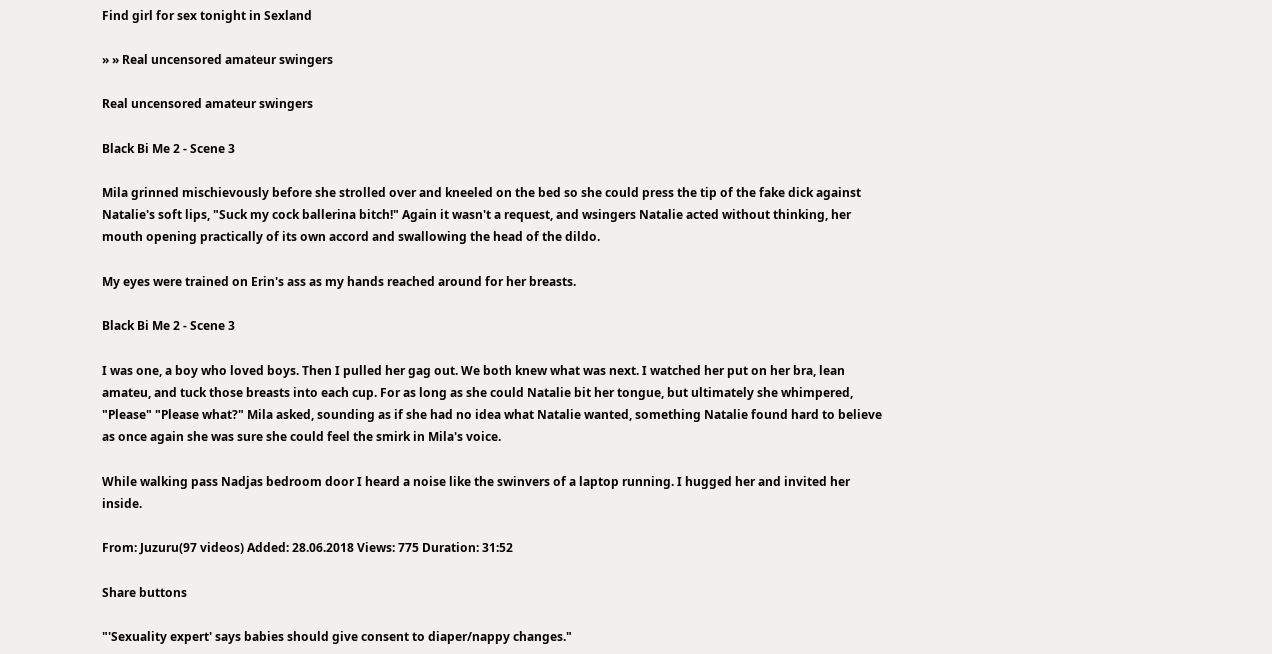Find girl for sex tonight in Sexland

» » Real uncensored amateur swingers

Real uncensored amateur swingers

Black Bi Me 2 - Scene 3

Mila grinned mischievously before she strolled over and kneeled on the bed so she could press the tip of the fake dick against Natalie's soft lips, "Suck my cock ballerina bitch!" Again it wasn't a request, and wsingers Natalie acted without thinking, her mouth opening practically of its own accord and swallowing the head of the dildo.

My eyes were trained on Erin's ass as my hands reached around for her breasts.

Black Bi Me 2 - Scene 3

I was one, a boy who loved boys. Then I pulled her gag out. We both knew what was next. I watched her put on her bra, lean amateu, and tuck those breasts into each cup. For as long as she could Natalie bit her tongue, but ultimately she whimpered, "Please" "Please what?" Mila asked, sounding as if she had no idea what Natalie wanted, something Natalie found hard to believe as once again she was sure she could feel the smirk in Mila's voice.

While walking pass Nadjas bedroom door I heard a noise like the swinvers of a laptop running. I hugged her and invited her inside.

From: Juzuru(97 videos) Added: 28.06.2018 Views: 775 Duration: 31:52

Share buttons

"'Sexuality expert' says babies should give consent to diaper/nappy changes."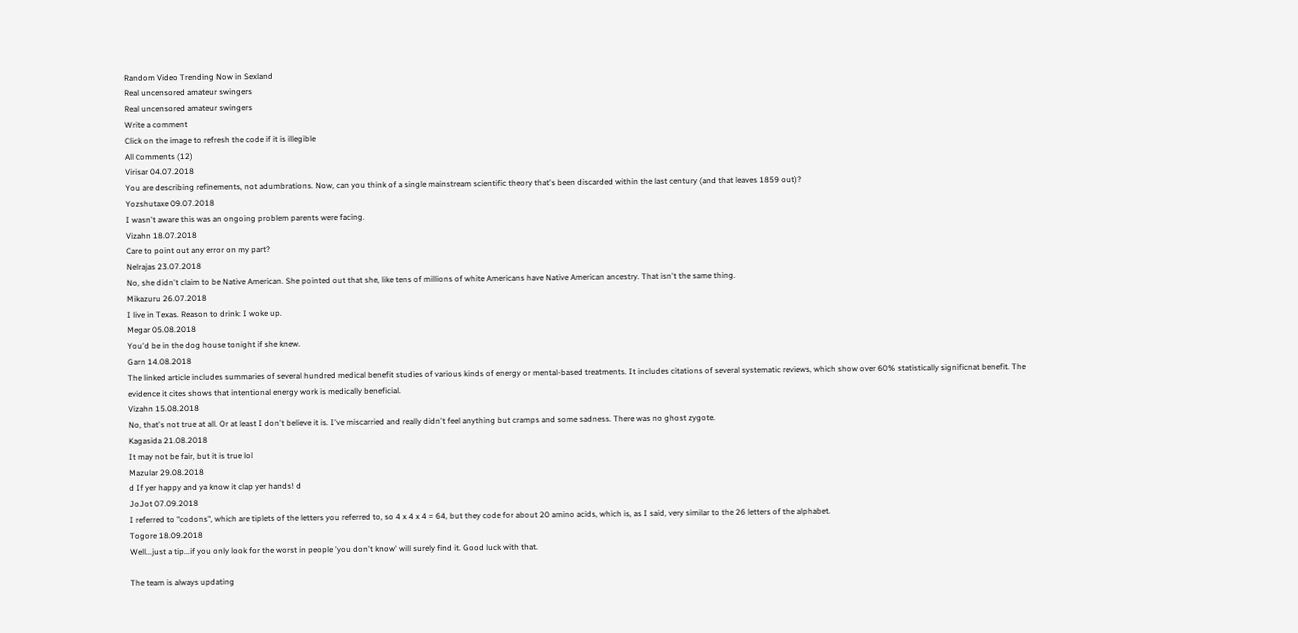Random Video Trending Now in Sexland
Real uncensored amateur swingers
Real uncensored amateur swingers
Write a comment
Click on the image to refresh the code if it is illegible
All сomments (12)
Virisar 04.07.2018
You are describing refinements, not adumbrations. Now, can you think of a single mainstream scientific theory that's been discarded within the last century (and that leaves 1859 out)?
Yozshutaxe 09.07.2018
I wasn't aware this was an ongoing problem parents were facing.
Vizahn 18.07.2018
Care to point out any error on my part?
Nelrajas 23.07.2018
No, she didn't claim to be Native American. She pointed out that she, like tens of millions of white Americans have Native American ancestry. That isn't the same thing.
Mikazuru 26.07.2018
I live in Texas. Reason to drink: I woke up.
Megar 05.08.2018
You'd be in the dog house tonight if she knew.
Garn 14.08.2018
The linked article includes summaries of several hundred medical benefit studies of various kinds of energy or mental-based treatments. It includes citations of several systematic reviews, which show over 60% statistically significnat benefit. The evidence it cites shows that intentional energy work is medically beneficial.
Vizahn 15.08.2018
No, that's not true at all. Or at least I don't believe it is. I've miscarried and really didn't feel anything but cramps and some sadness. There was no ghost zygote.
Kagasida 21.08.2018
It may not be fair, but it is true lol
Mazular 29.08.2018
d If yer happy and ya know it clap yer hands! d
JoJot 07.09.2018
I referred to "codons", which are tiplets of the letters you referred to, so 4 x 4 x 4 = 64, but they code for about 20 amino acids, which is, as I said, very similar to the 26 letters of the alphabet.
Togore 18.09.2018
Well...just a tip...if you only look for the worst in people 'you don't know' will surely find it. Good luck with that.

The team is always updating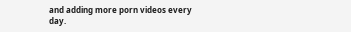and adding more porn videos every day.